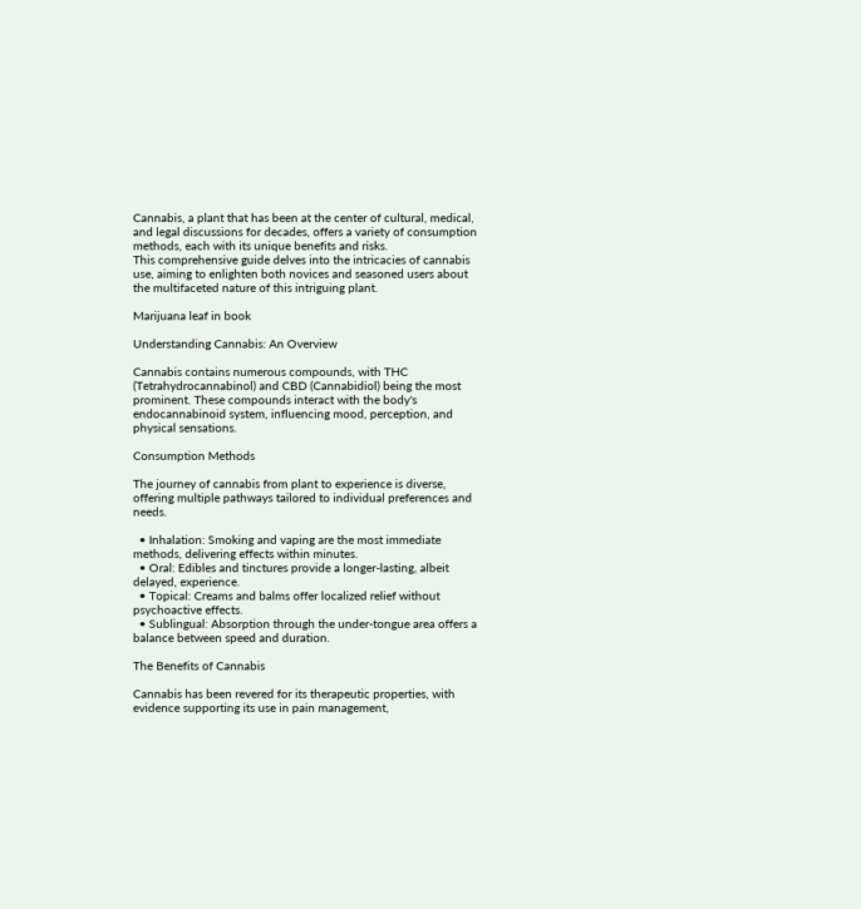Cannabis, a plant that has been at the center of cultural, medical, and legal discussions for decades, offers a variety of consumption methods, each with its unique benefits and risks.
This comprehensive guide delves into the intricacies of cannabis use, aiming to enlighten both novices and seasoned users about the multifaceted nature of this intriguing plant.

Marijuana leaf in book

Understanding Cannabis: An Overview

Cannabis contains numerous compounds, with THC (Tetrahydrocannabinol) and CBD (Cannabidiol) being the most prominent. These compounds interact with the body's endocannabinoid system, influencing mood, perception, and physical sensations.

Consumption Methods

The journey of cannabis from plant to experience is diverse, offering multiple pathways tailored to individual preferences and needs.

  • Inhalation: Smoking and vaping are the most immediate methods, delivering effects within minutes.
  • Oral: Edibles and tinctures provide a longer-lasting, albeit delayed, experience.
  • Topical: Creams and balms offer localized relief without psychoactive effects.
  • Sublingual: Absorption through the under-tongue area offers a balance between speed and duration.

The Benefits of Cannabis

Cannabis has been revered for its therapeutic properties, with evidence supporting its use in pain management,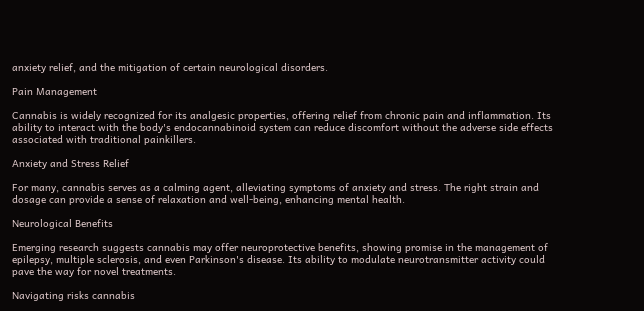anxiety relief, and the mitigation of certain neurological disorders.

Pain Management

Cannabis is widely recognized for its analgesic properties, offering relief from chronic pain and inflammation. Its ability to interact with the body's endocannabinoid system can reduce discomfort without the adverse side effects associated with traditional painkillers.

Anxiety and Stress Relief

For many, cannabis serves as a calming agent, alleviating symptoms of anxiety and stress. The right strain and dosage can provide a sense of relaxation and well-being, enhancing mental health.

Neurological Benefits

Emerging research suggests cannabis may offer neuroprotective benefits, showing promise in the management of epilepsy, multiple sclerosis, and even Parkinson's disease. Its ability to modulate neurotransmitter activity could pave the way for novel treatments.

Navigating risks cannabis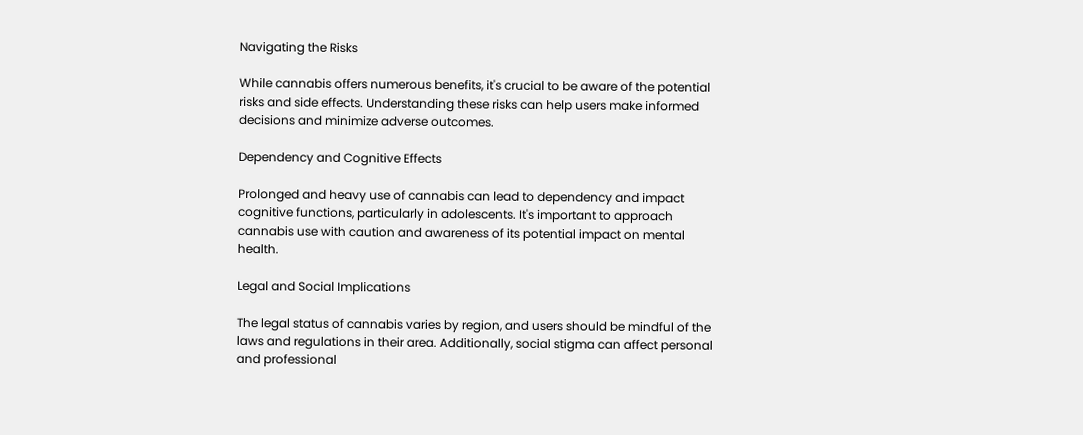Navigating the Risks

While cannabis offers numerous benefits, it's crucial to be aware of the potential risks and side effects. Understanding these risks can help users make informed decisions and minimize adverse outcomes.

Dependency and Cognitive Effects

Prolonged and heavy use of cannabis can lead to dependency and impact cognitive functions, particularly in adolescents. It's important to approach cannabis use with caution and awareness of its potential impact on mental health.

Legal and Social Implications

The legal status of cannabis varies by region, and users should be mindful of the laws and regulations in their area. Additionally, social stigma can affect personal and professional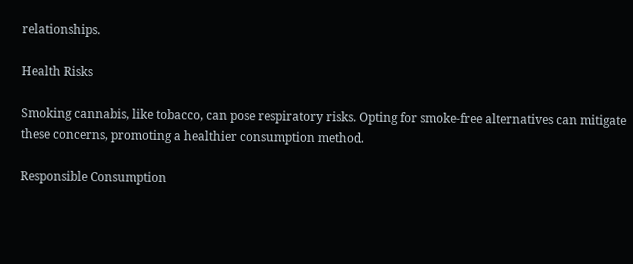relationships.

Health Risks

Smoking cannabis, like tobacco, can pose respiratory risks. Opting for smoke-free alternatives can mitigate these concerns, promoting a healthier consumption method.

Responsible Consumption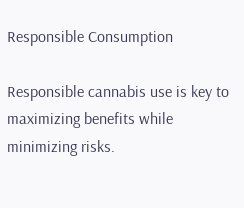Responsible Consumption

Responsible cannabis use is key to maximizing benefits while minimizing risks.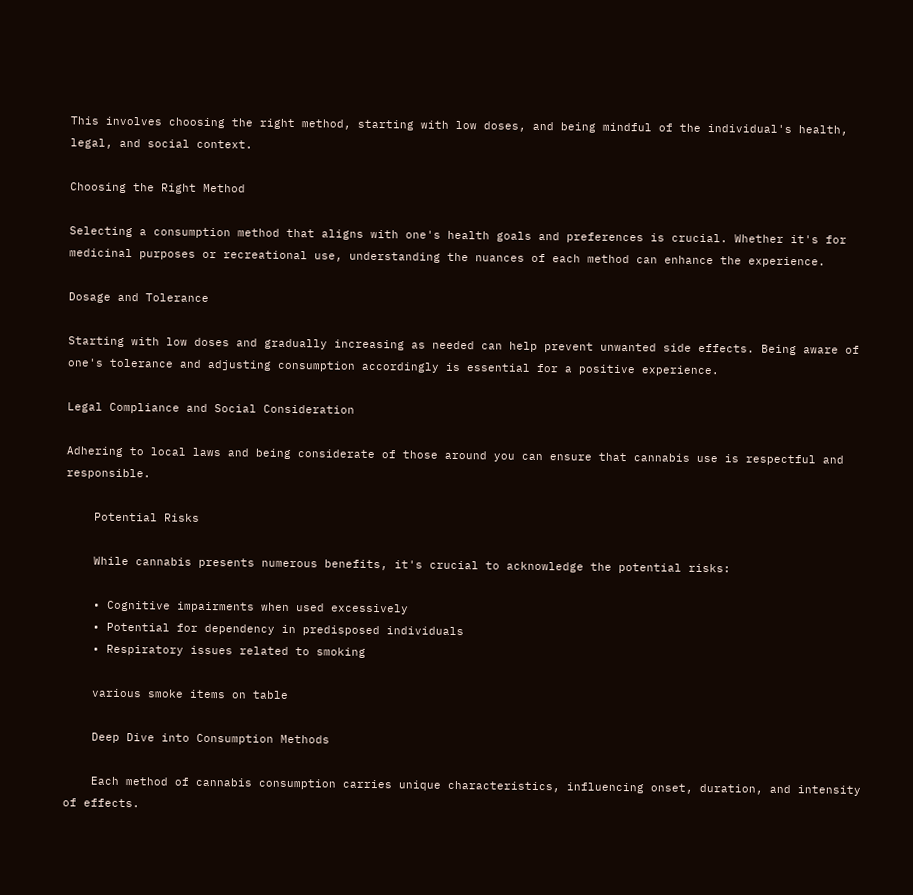This involves choosing the right method, starting with low doses, and being mindful of the individual's health, legal, and social context.

Choosing the Right Method

Selecting a consumption method that aligns with one's health goals and preferences is crucial. Whether it's for medicinal purposes or recreational use, understanding the nuances of each method can enhance the experience.

Dosage and Tolerance

Starting with low doses and gradually increasing as needed can help prevent unwanted side effects. Being aware of one's tolerance and adjusting consumption accordingly is essential for a positive experience.

Legal Compliance and Social Consideration

Adhering to local laws and being considerate of those around you can ensure that cannabis use is respectful and responsible.

    Potential Risks

    While cannabis presents numerous benefits, it's crucial to acknowledge the potential risks:

    • Cognitive impairments when used excessively
    • Potential for dependency in predisposed individuals
    • Respiratory issues related to smoking

    various smoke items on table

    Deep Dive into Consumption Methods

    Each method of cannabis consumption carries unique characteristics, influencing onset, duration, and intensity of effects.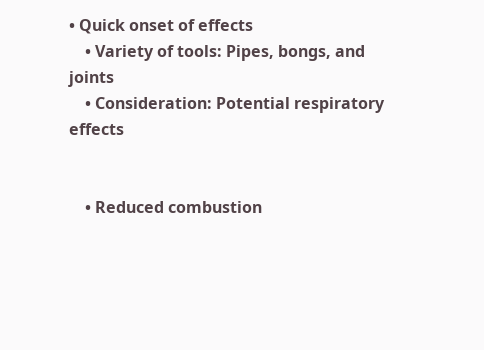• Quick onset of effects
    • Variety of tools: Pipes, bongs, and joints
    • Consideration: Potential respiratory effects


    • Reduced combustion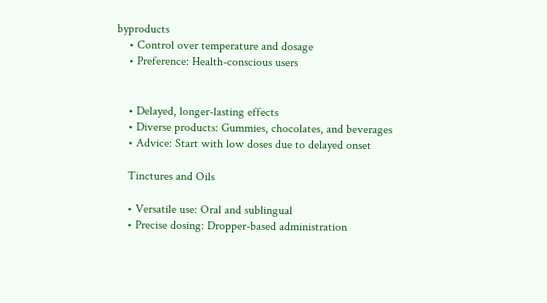byproducts
    • Control over temperature and dosage
    • Preference: Health-conscious users


    • Delayed, longer-lasting effects
    • Diverse products: Gummies, chocolates, and beverages
    • Advice: Start with low doses due to delayed onset

    Tinctures and Oils

    • Versatile use: Oral and sublingual
    • Precise dosing: Dropper-based administration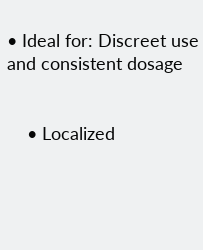• Ideal for: Discreet use and consistent dosage


    • Localized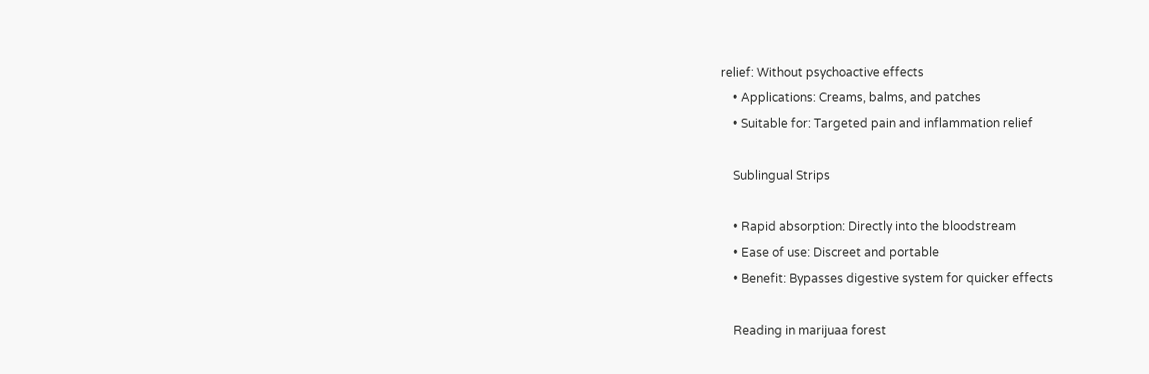relief: Without psychoactive effects
    • Applications: Creams, balms, and patches
    • Suitable for: Targeted pain and inflammation relief

    Sublingual Strips

    • Rapid absorption: Directly into the bloodstream
    • Ease of use: Discreet and portable
    • Benefit: Bypasses digestive system for quicker effects

    Reading in marijuaa forest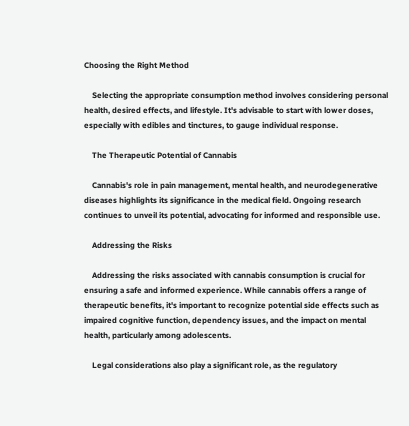Choosing the Right Method

    Selecting the appropriate consumption method involves considering personal health, desired effects, and lifestyle. It's advisable to start with lower doses, especially with edibles and tinctures, to gauge individual response.

    The Therapeutic Potential of Cannabis

    Cannabis's role in pain management, mental health, and neurodegenerative diseases highlights its significance in the medical field. Ongoing research continues to unveil its potential, advocating for informed and responsible use.

    Addressing the Risks

    Addressing the risks associated with cannabis consumption is crucial for ensuring a safe and informed experience. While cannabis offers a range of therapeutic benefits, it's important to recognize potential side effects such as impaired cognitive function, dependency issues, and the impact on mental health, particularly among adolescents.

    Legal considerations also play a significant role, as the regulatory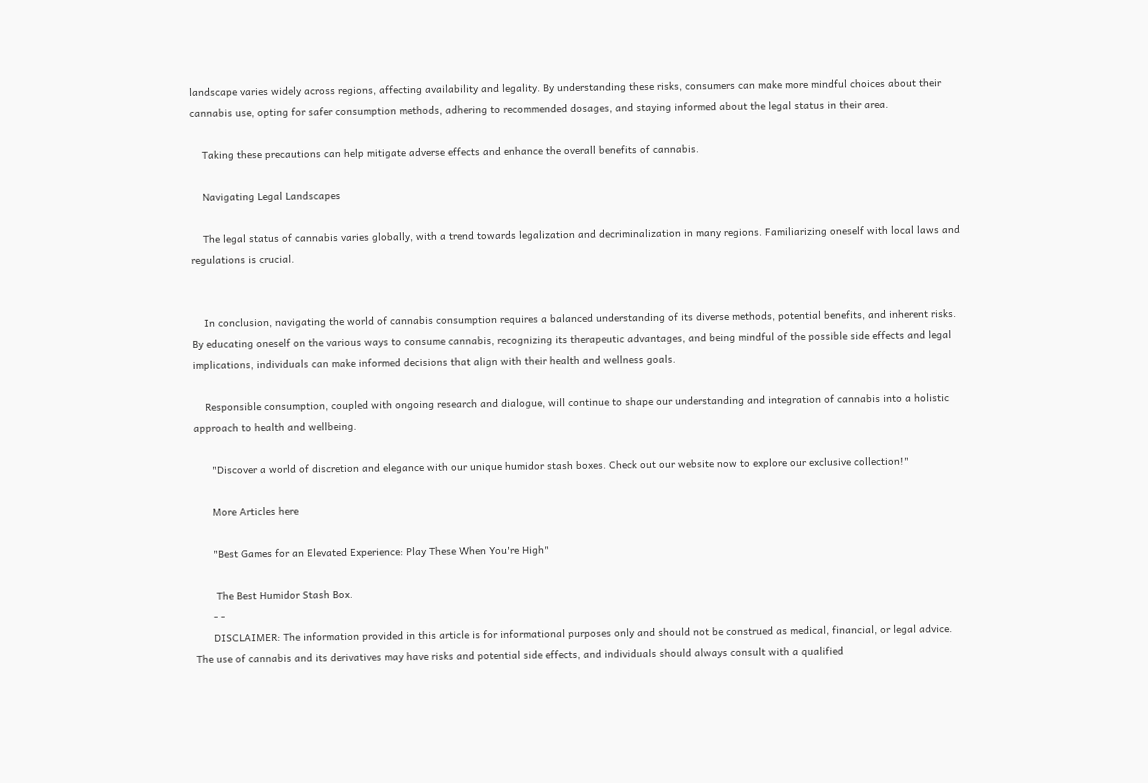landscape varies widely across regions, affecting availability and legality. By understanding these risks, consumers can make more mindful choices about their cannabis use, opting for safer consumption methods, adhering to recommended dosages, and staying informed about the legal status in their area.

    Taking these precautions can help mitigate adverse effects and enhance the overall benefits of cannabis.

    Navigating Legal Landscapes

    The legal status of cannabis varies globally, with a trend towards legalization and decriminalization in many regions. Familiarizing oneself with local laws and regulations is crucial.


    In conclusion, navigating the world of cannabis consumption requires a balanced understanding of its diverse methods, potential benefits, and inherent risks. By educating oneself on the various ways to consume cannabis, recognizing its therapeutic advantages, and being mindful of the possible side effects and legal implications, individuals can make informed decisions that align with their health and wellness goals.

    Responsible consumption, coupled with ongoing research and dialogue, will continue to shape our understanding and integration of cannabis into a holistic approach to health and wellbeing.

      "Discover a world of discretion and elegance with our unique humidor stash boxes. Check out our website now to explore our exclusive collection!"

      More Articles here

      "Best Games for an Elevated Experience: Play These When You're High"

       The Best Humidor Stash Box.
      - -
      DISCLAIMER: The information provided in this article is for informational purposes only and should not be construed as medical, financial, or legal advice. The use of cannabis and its derivatives may have risks and potential side effects, and individuals should always consult with a qualified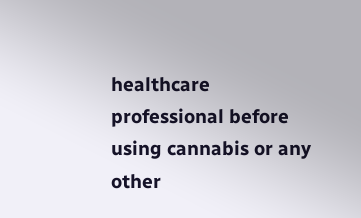healthcare professional before using cannabis or any other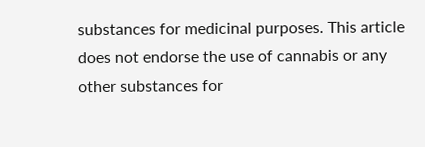substances for medicinal purposes. This article does not endorse the use of cannabis or any other substances for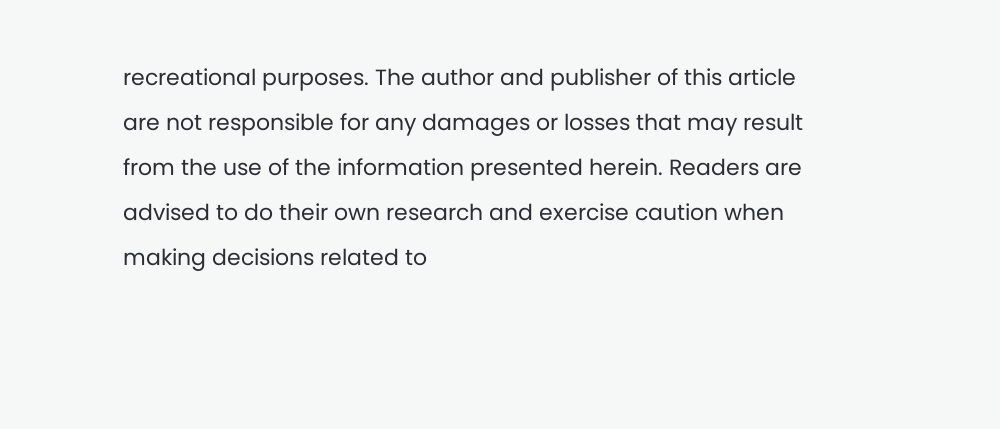recreational purposes. The author and publisher of this article are not responsible for any damages or losses that may result from the use of the information presented herein. Readers are advised to do their own research and exercise caution when making decisions related to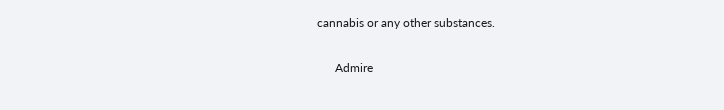cannabis or any other substances.

      Admire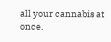all your cannabis at once.